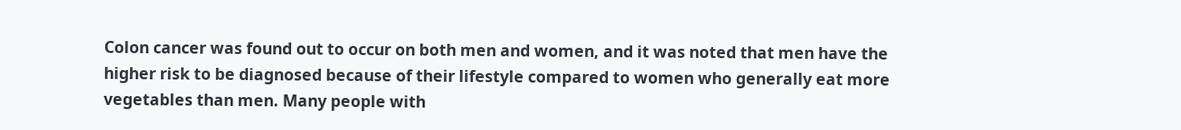Colon cancer was found out to occur on both men and women, and it was noted that men have the higher risk to be diagnosed because of their lifestyle compared to women who generally eat more vegetables than men. Many people with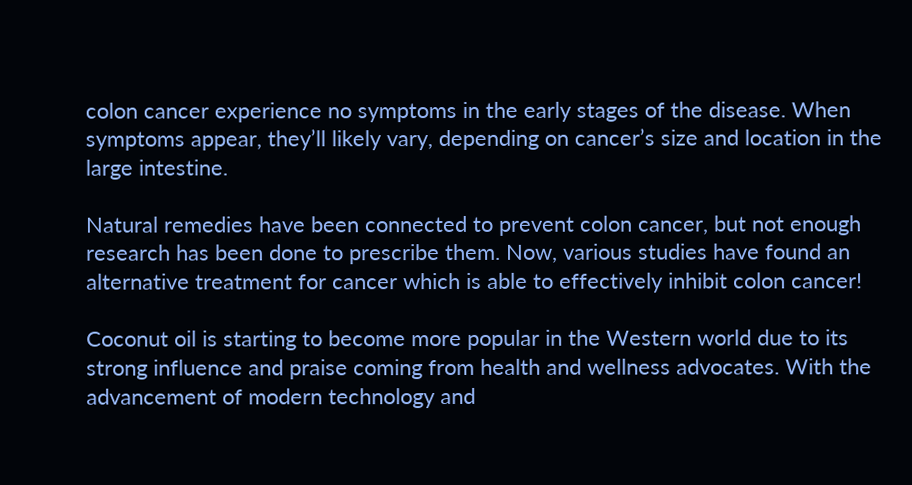colon cancer experience no symptoms in the early stages of the disease. When symptoms appear, they’ll likely vary, depending on cancer’s size and location in the large intestine.

Natural remedies have been connected to prevent colon cancer, but not enough research has been done to prescribe them. Now, various studies have found an alternative treatment for cancer which is able to effectively inhibit colon cancer!

Coconut oil is starting to become more popular in the Western world due to its strong influence and praise coming from health and wellness advocates. With the advancement of modern technology and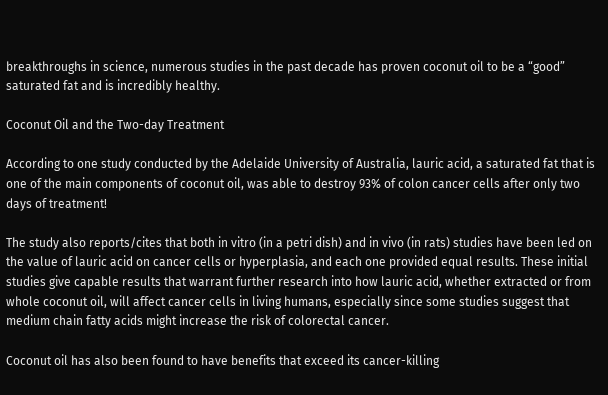breakthroughs in science, numerous studies in the past decade has proven coconut oil to be a “good” saturated fat and is incredibly healthy.

Coconut Oil and the Two-day Treatment

According to one study conducted by the Adelaide University of Australia, lauric acid, a saturated fat that is one of the main components of coconut oil, was able to destroy 93% of colon cancer cells after only two days of treatment!

The study also reports/cites that both in vitro (in a petri dish) and in vivo (in rats) studies have been led on the value of lauric acid on cancer cells or hyperplasia, and each one provided equal results. These initial studies give capable results that warrant further research into how lauric acid, whether extracted or from whole coconut oil, will affect cancer cells in living humans, especially since some studies suggest that medium chain fatty acids might increase the risk of colorectal cancer.

Coconut oil has also been found to have benefits that exceed its cancer-killing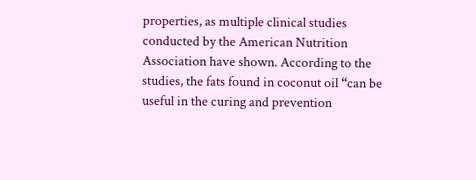properties, as multiple clinical studies conducted by the American Nutrition Association have shown. According to the studies, the fats found in coconut oil “can be useful in the curing and prevention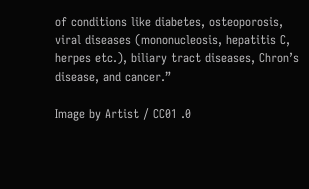of conditions like diabetes, osteoporosis, viral diseases (mononucleosis, hepatitis C, herpes etc.), biliary tract diseases, Chron’s disease, and cancer.”

Image by Artist / CC01 .0